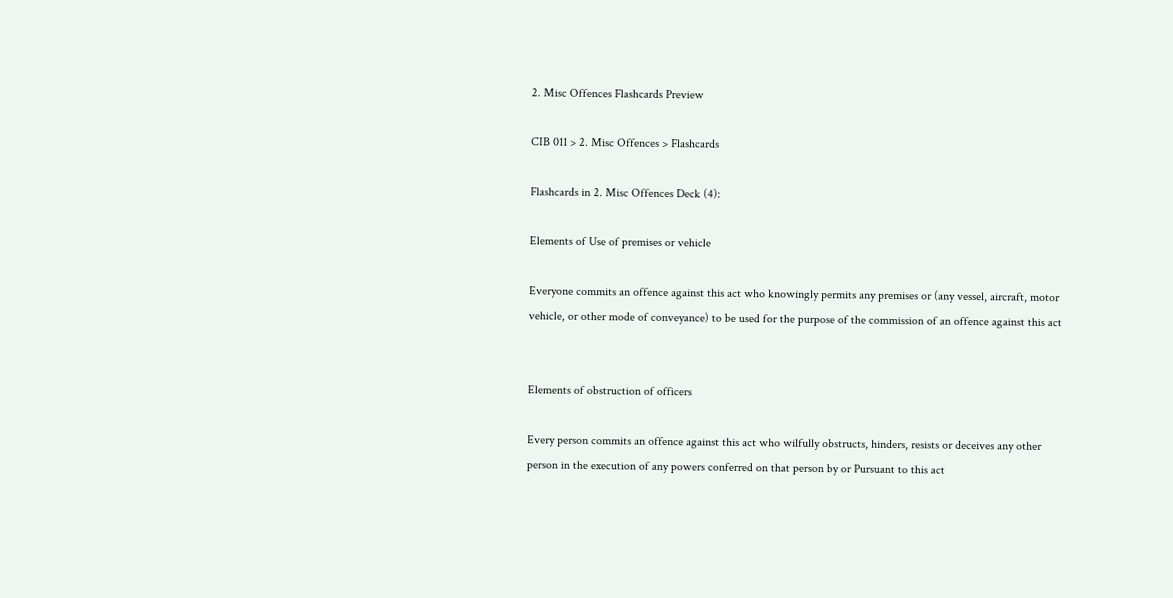2. Misc Offences Flashcards Preview

CIB 011 > 2. Misc Offences > Flashcards

Flashcards in 2. Misc Offences Deck (4):

Elements of Use of premises or vehicle

Everyone commits an offence against this act who knowingly permits any premises or (any vessel, aircraft, motor vehicle, or other mode of conveyance) to be used for the purpose of the commission of an offence against this act


Elements of obstruction of officers

Every person commits an offence against this act who wilfully obstructs, hinders, resists or deceives any other person in the execution of any powers conferred on that person by or Pursuant to this act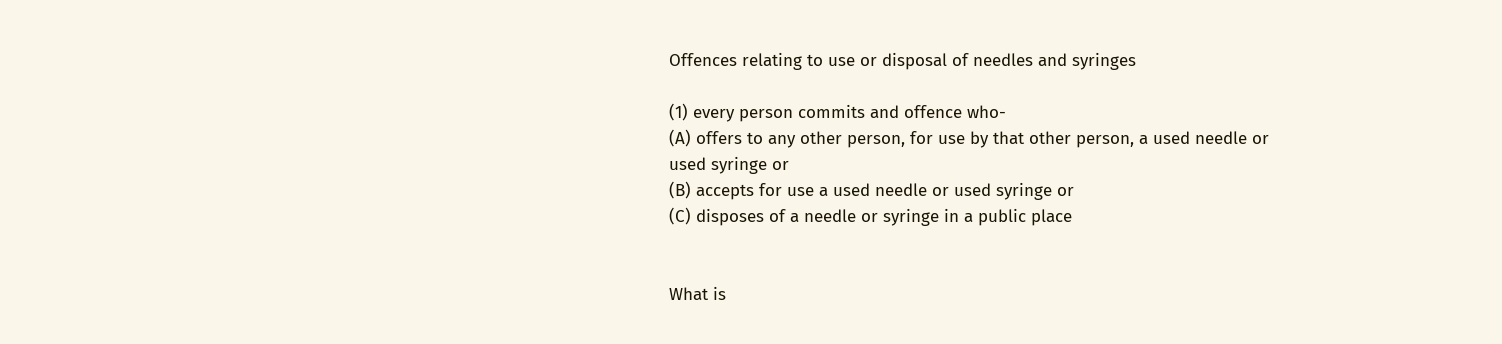Offences relating to use or disposal of needles and syringes

(1) every person commits and offence who-
(A) offers to any other person, for use by that other person, a used needle or used syringe or
(B) accepts for use a used needle or used syringe or
(C) disposes of a needle or syringe in a public place


What is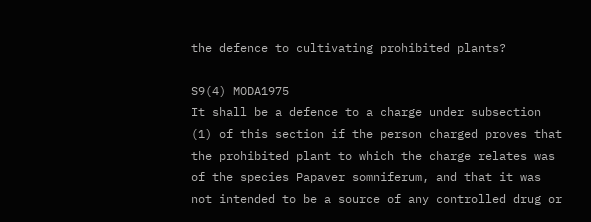the defence to cultivating prohibited plants?

S9(4) MODA1975
It shall be a defence to a charge under subsection (1) of this section if the person charged proves that the prohibited plant to which the charge relates was of the species Papaver somniferum, and that it was not intended to be a source of any controlled drug or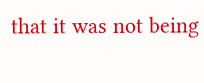that it was not being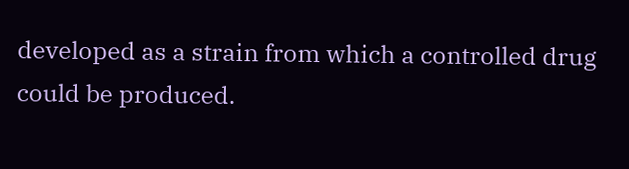developed as a strain from which a controlled drug could be produced.